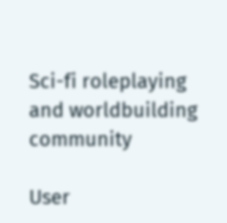Sci-fi roleplaying and worldbuilding community

User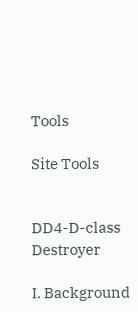Tools

Site Tools


DD4-D-class Destroyer

I. Background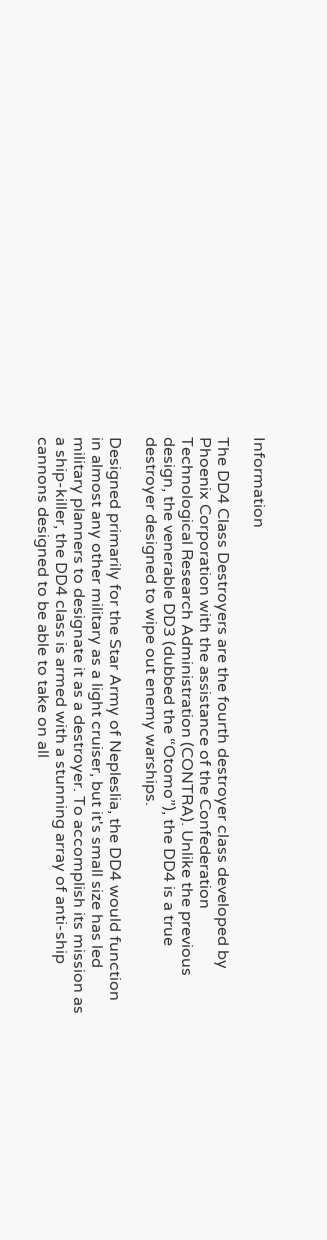Information

The DD4 Class Destroyers are the fourth destroyer class developed by Phoenix Corporation with the assistance of the Confederation Technological Research Administration (CONTRA). Unlike the previous design, the venerable DD3 (dubbed the “Otomo”), the DD4 is a true destroyer designed to wipe out enemy warships.

Designed primarily for the Star Army of Nepleslia, the DD4 would function in almost any other military as a light cruiser, but it's small size has led military planners to designate it as a destroyer. To accomplish its mission as a ship-killer, the DD4 class is armed with a stunning array of anti-ship cannons designed to be able to take on all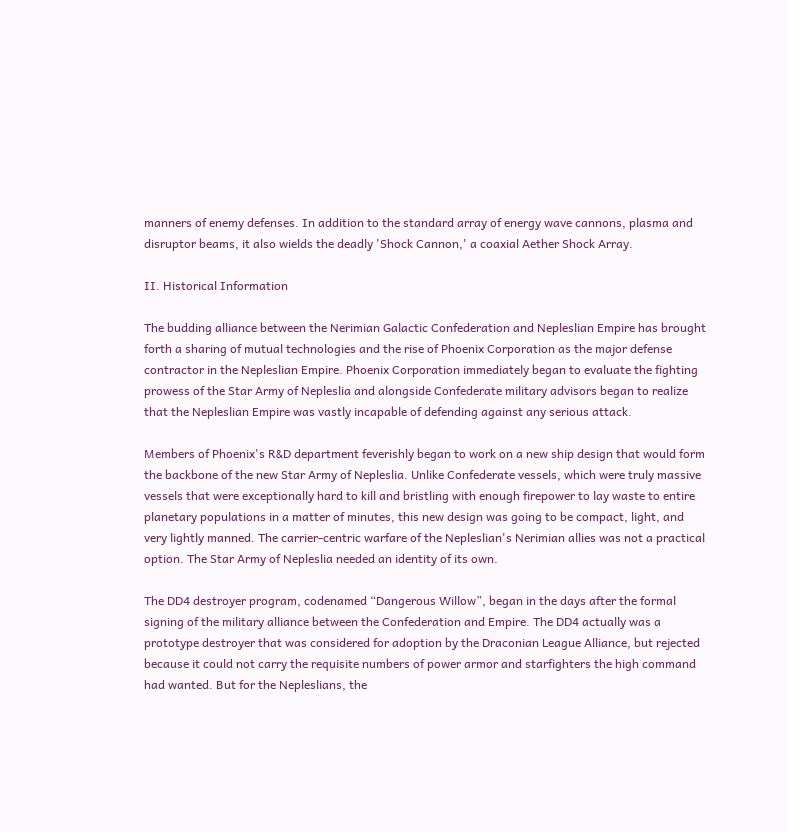manners of enemy defenses. In addition to the standard array of energy wave cannons, plasma and disruptor beams, it also wields the deadly 'Shock Cannon,' a coaxial Aether Shock Array.

II. Historical Information

The budding alliance between the Nerimian Galactic Confederation and Nepleslian Empire has brought forth a sharing of mutual technologies and the rise of Phoenix Corporation as the major defense contractor in the Nepleslian Empire. Phoenix Corporation immediately began to evaluate the fighting prowess of the Star Army of Nepleslia and alongside Confederate military advisors began to realize that the Nepleslian Empire was vastly incapable of defending against any serious attack.

Members of Phoenix's R&D department feverishly began to work on a new ship design that would form the backbone of the new Star Army of Nepleslia. Unlike Confederate vessels, which were truly massive vessels that were exceptionally hard to kill and bristling with enough firepower to lay waste to entire planetary populations in a matter of minutes, this new design was going to be compact, light, and very lightly manned. The carrier-centric warfare of the Nepleslian's Nerimian allies was not a practical option. The Star Army of Nepleslia needed an identity of its own.

The DD4 destroyer program, codenamed “Dangerous Willow”, began in the days after the formal signing of the military alliance between the Confederation and Empire. The DD4 actually was a prototype destroyer that was considered for adoption by the Draconian League Alliance, but rejected because it could not carry the requisite numbers of power armor and starfighters the high command had wanted. But for the Nepleslians, the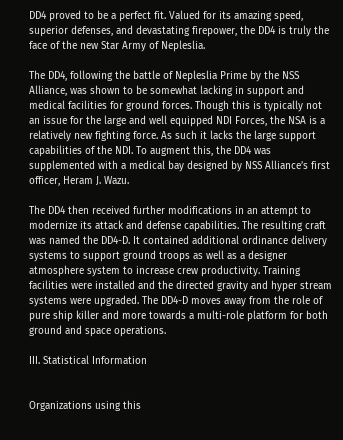DD4 proved to be a perfect fit. Valued for its amazing speed, superior defenses, and devastating firepower, the DD4 is truly the face of the new Star Army of Nepleslia.

The DD4, following the battle of Nepleslia Prime by the NSS Alliance, was shown to be somewhat lacking in support and medical facilities for ground forces. Though this is typically not an issue for the large and well equipped NDI Forces, the NSA is a relatively new fighting force. As such it lacks the large support capabilities of the NDI. To augment this, the DD4 was supplemented with a medical bay designed by NSS Alliance’s first officer, Heram J. Wazu.

The DD4 then received further modifications in an attempt to modernize its attack and defense capabilities. The resulting craft was named the DD4-D. It contained additional ordinance delivery systems to support ground troops as well as a designer atmosphere system to increase crew productivity. Training facilities were installed and the directed gravity and hyper stream systems were upgraded. The DD4-D moves away from the role of pure ship killer and more towards a multi-role platform for both ground and space operations.

III. Statistical Information


Organizations using this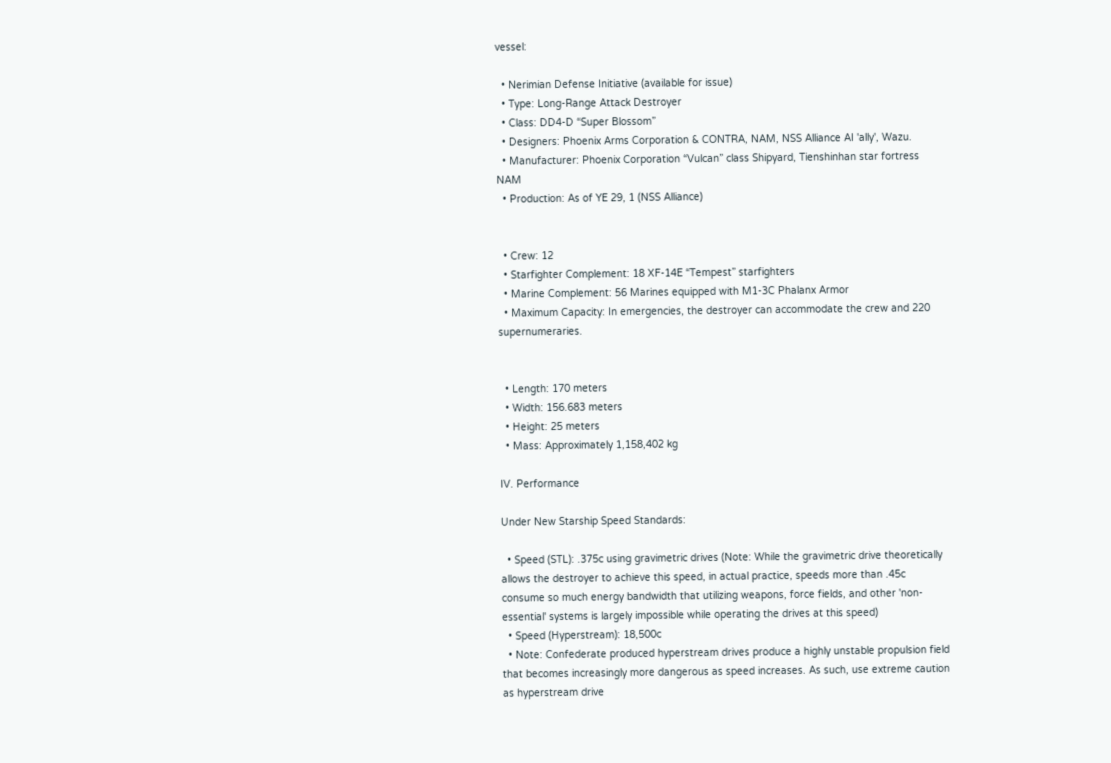vessel:

  • Nerimian Defense Initiative (available for issue)
  • Type: Long-Range Attack Destroyer
  • Class: DD4-D “Super Blossom”
  • Designers: Phoenix Arms Corporation & CONTRA, NAM, NSS Alliance AI 'ally', Wazu.
  • Manufacturer: Phoenix Corporation “Vulcan” class Shipyard, Tienshinhan star fortress NAM
  • Production: As of YE 29, 1 (NSS Alliance)


  • Crew: 12
  • Starfighter Complement: 18 XF-14E “Tempest” starfighters
  • Marine Complement: 56 Marines equipped with M1-3C Phalanx Armor
  • Maximum Capacity: In emergencies, the destroyer can accommodate the crew and 220 supernumeraries.


  • Length: 170 meters
  • Width: 156.683 meters
  • Height: 25 meters
  • Mass: Approximately 1,158,402 kg

IV. Performance

Under New Starship Speed Standards:

  • Speed (STL): .375c using gravimetric drives (Note: While the gravimetric drive theoretically allows the destroyer to achieve this speed, in actual practice, speeds more than .45c consume so much energy bandwidth that utilizing weapons, force fields, and other 'non-essential' systems is largely impossible while operating the drives at this speed)
  • Speed (Hyperstream): 18,500c
  • Note: Confederate produced hyperstream drives produce a highly unstable propulsion field that becomes increasingly more dangerous as speed increases. As such, use extreme caution as hyperstream drive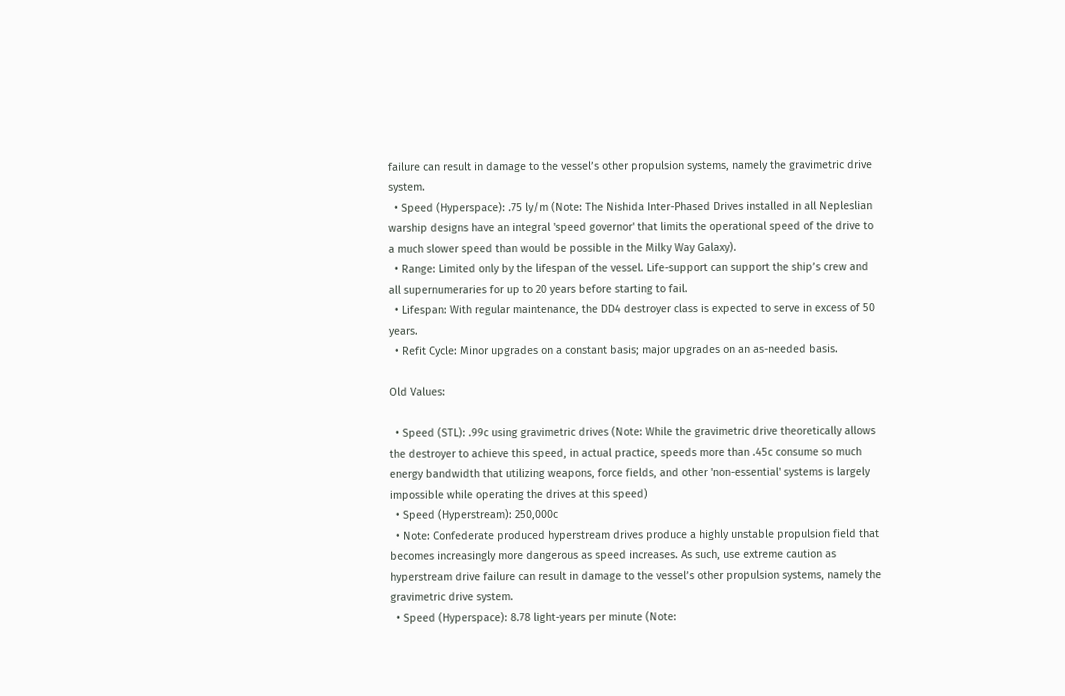failure can result in damage to the vessel’s other propulsion systems, namely the gravimetric drive system.
  • Speed (Hyperspace): .75 ly/m (Note: The Nishida Inter-Phased Drives installed in all Nepleslian warship designs have an integral 'speed governor' that limits the operational speed of the drive to a much slower speed than would be possible in the Milky Way Galaxy).
  • Range: Limited only by the lifespan of the vessel. Life-support can support the ship’s crew and all supernumeraries for up to 20 years before starting to fail.
  • Lifespan: With regular maintenance, the DD4 destroyer class is expected to serve in excess of 50 years.
  • Refit Cycle: Minor upgrades on a constant basis; major upgrades on an as-needed basis.

Old Values:

  • Speed (STL): .99c using gravimetric drives (Note: While the gravimetric drive theoretically allows the destroyer to achieve this speed, in actual practice, speeds more than .45c consume so much energy bandwidth that utilizing weapons, force fields, and other 'non-essential' systems is largely impossible while operating the drives at this speed)
  • Speed (Hyperstream): 250,000c
  • Note: Confederate produced hyperstream drives produce a highly unstable propulsion field that becomes increasingly more dangerous as speed increases. As such, use extreme caution as hyperstream drive failure can result in damage to the vessel’s other propulsion systems, namely the gravimetric drive system.
  • Speed (Hyperspace): 8.78 light-years per minute (Note: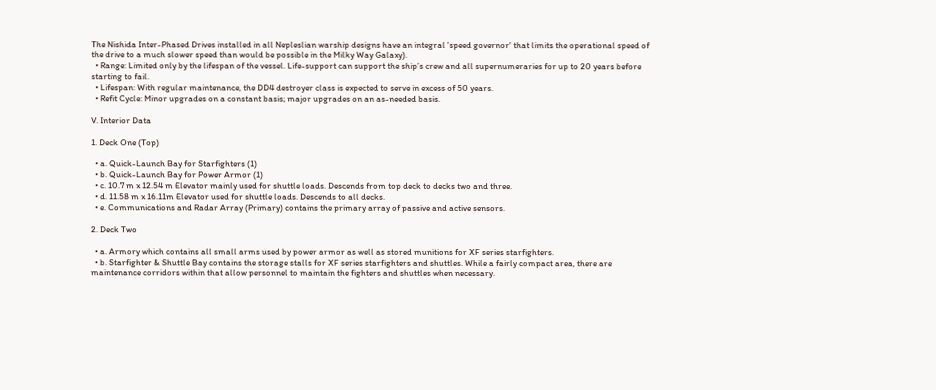The Nishida Inter-Phased Drives installed in all Nepleslian warship designs have an integral 'speed governor' that limits the operational speed of the drive to a much slower speed than would be possible in the Milky Way Galaxy).
  • Range: Limited only by the lifespan of the vessel. Life-support can support the ship’s crew and all supernumeraries for up to 20 years before starting to fail.
  • Lifespan: With regular maintenance, the DD4 destroyer class is expected to serve in excess of 50 years.
  • Refit Cycle: Minor upgrades on a constant basis; major upgrades on an as-needed basis.

V. Interior Data

1. Deck One (Top)

  • a. Quick-Launch Bay for Starfighters (1)
  • b. Quick-Launch Bay for Power Armor (1)
  • c. 10.7 m x 12.54 m Elevator mainly used for shuttle loads. Descends from top deck to decks two and three.
  • d. 11.58 m x 16.11m Elevator used for shuttle loads. Descends to all decks.
  • e. Communications and Radar Array (Primary) contains the primary array of passive and active sensors.

2. Deck Two

  • a. Armory which contains all small arms used by power armor as well as stored munitions for XF series starfighters.
  • b. Starfighter & Shuttle Bay contains the storage stalls for XF series starfighters and shuttles. While a fairly compact area, there are maintenance corridors within that allow personnel to maintain the fighters and shuttles when necessary.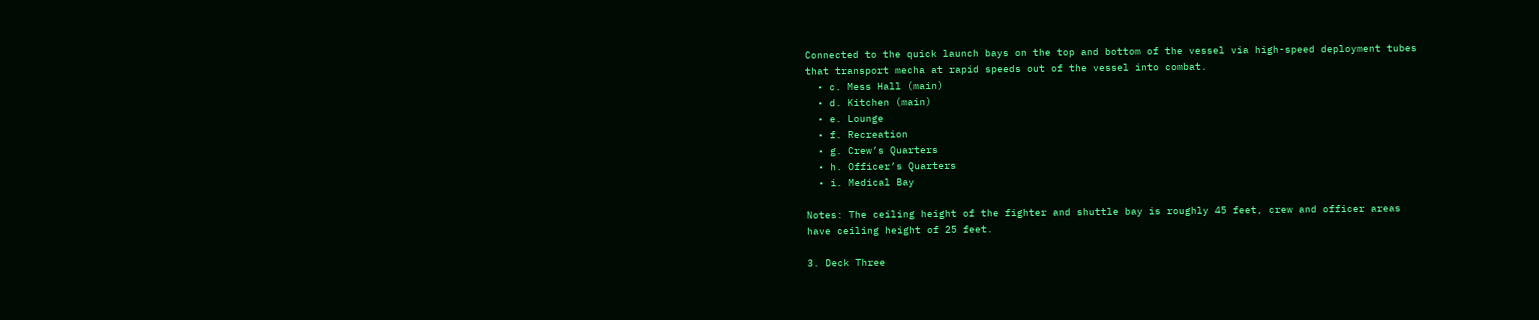Connected to the quick launch bays on the top and bottom of the vessel via high-speed deployment tubes that transport mecha at rapid speeds out of the vessel into combat.
  • c. Mess Hall (main)
  • d. Kitchen (main)
  • e. Lounge
  • f. Recreation
  • g. Crew’s Quarters
  • h. Officer’s Quarters
  • i. Medical Bay

Notes: The ceiling height of the fighter and shuttle bay is roughly 45 feet, crew and officer areas have ceiling height of 25 feet.

3. Deck Three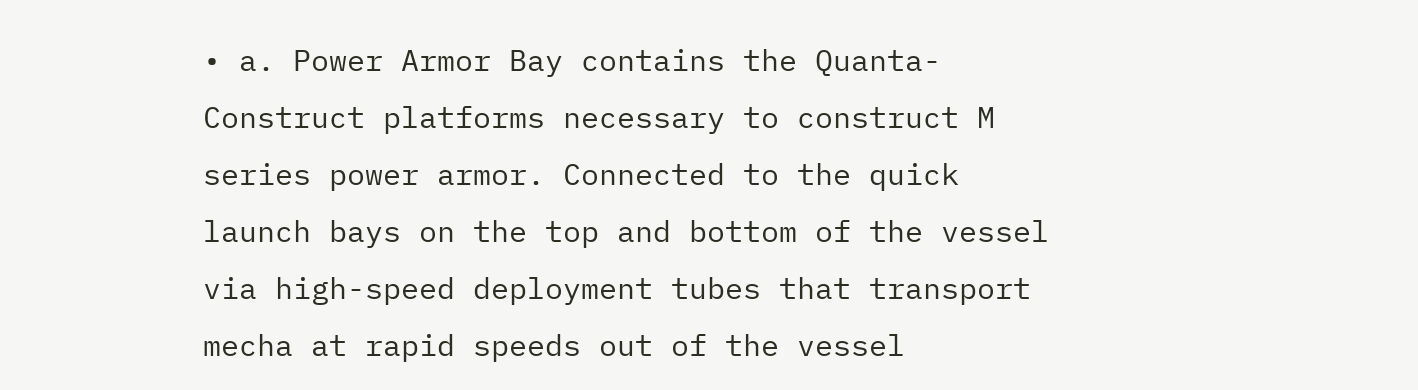• a. Power Armor Bay contains the Quanta-Construct platforms necessary to construct M series power armor. Connected to the quick launch bays on the top and bottom of the vessel via high-speed deployment tubes that transport mecha at rapid speeds out of the vessel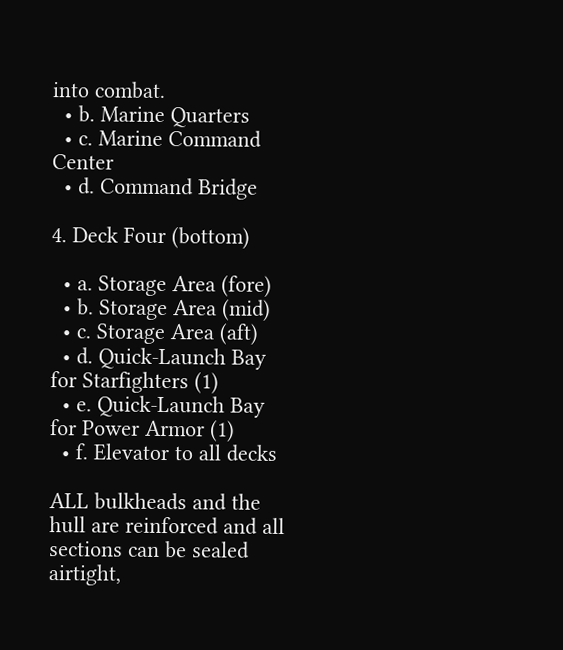into combat.
  • b. Marine Quarters
  • c. Marine Command Center
  • d. Command Bridge

4. Deck Four (bottom)

  • a. Storage Area (fore)
  • b. Storage Area (mid)
  • c. Storage Area (aft)
  • d. Quick-Launch Bay for Starfighters (1)
  • e. Quick-Launch Bay for Power Armor (1)
  • f. Elevator to all decks

ALL bulkheads and the hull are reinforced and all sections can be sealed airtight,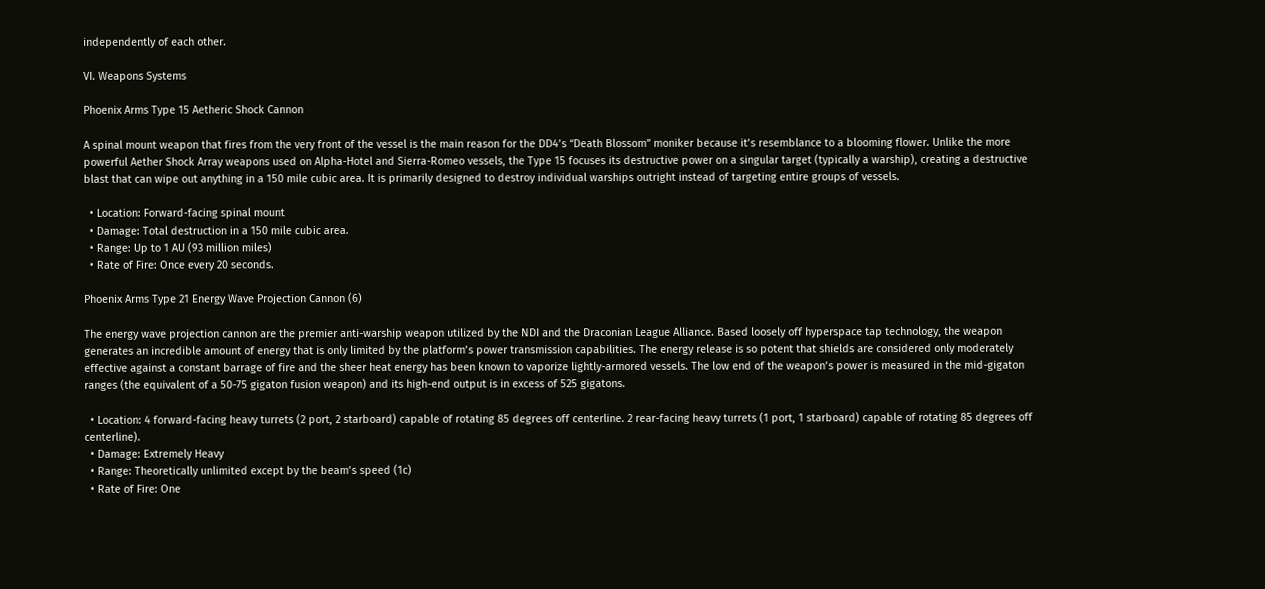independently of each other.

VI. Weapons Systems

Phoenix Arms Type 15 Aetheric Shock Cannon

A spinal mount weapon that fires from the very front of the vessel is the main reason for the DD4’s “Death Blossom” moniker because it’s resemblance to a blooming flower. Unlike the more powerful Aether Shock Array weapons used on Alpha-Hotel and Sierra-Romeo vessels, the Type 15 focuses its destructive power on a singular target (typically a warship), creating a destructive blast that can wipe out anything in a 150 mile cubic area. It is primarily designed to destroy individual warships outright instead of targeting entire groups of vessels.

  • Location: Forward-facing spinal mount
  • Damage: Total destruction in a 150 mile cubic area.
  • Range: Up to 1 AU (93 million miles)
  • Rate of Fire: Once every 20 seconds.

Phoenix Arms Type 21 Energy Wave Projection Cannon (6)

The energy wave projection cannon are the premier anti-warship weapon utilized by the NDI and the Draconian League Alliance. Based loosely off hyperspace tap technology, the weapon generates an incredible amount of energy that is only limited by the platform’s power transmission capabilities. The energy release is so potent that shields are considered only moderately effective against a constant barrage of fire and the sheer heat energy has been known to vaporize lightly-armored vessels. The low end of the weapon’s power is measured in the mid-gigaton ranges (the equivalent of a 50-75 gigaton fusion weapon) and its high-end output is in excess of 525 gigatons.

  • Location: 4 forward-facing heavy turrets (2 port, 2 starboard) capable of rotating 85 degrees off centerline. 2 rear-facing heavy turrets (1 port, 1 starboard) capable of rotating 85 degrees off centerline).
  • Damage: Extremely Heavy
  • Range: Theoretically unlimited except by the beam’s speed (1c)
  • Rate of Fire: One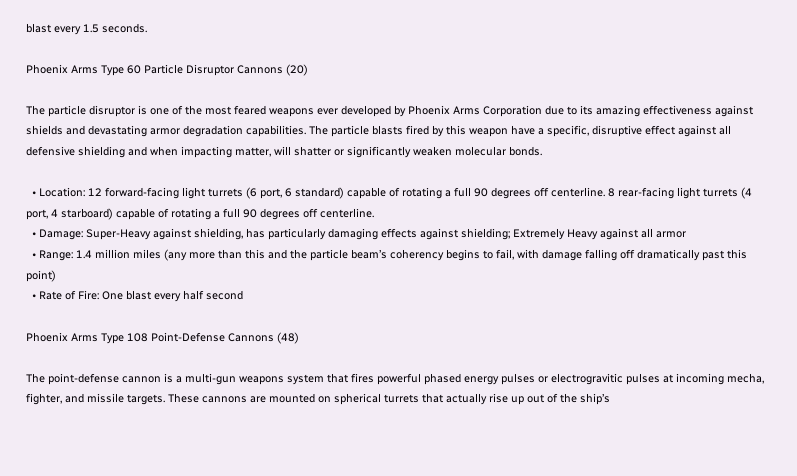blast every 1.5 seconds.

Phoenix Arms Type 60 Particle Disruptor Cannons (20)

The particle disruptor is one of the most feared weapons ever developed by Phoenix Arms Corporation due to its amazing effectiveness against shields and devastating armor degradation capabilities. The particle blasts fired by this weapon have a specific, disruptive effect against all defensive shielding and when impacting matter, will shatter or significantly weaken molecular bonds.

  • Location: 12 forward-facing light turrets (6 port, 6 standard) capable of rotating a full 90 degrees off centerline. 8 rear-facing light turrets (4 port, 4 starboard) capable of rotating a full 90 degrees off centerline.
  • Damage: Super-Heavy against shielding, has particularly damaging effects against shielding; Extremely Heavy against all armor
  • Range: 1.4 million miles (any more than this and the particle beam’s coherency begins to fail, with damage falling off dramatically past this point)
  • Rate of Fire: One blast every half second

Phoenix Arms Type 108 Point-Defense Cannons (48)

The point-defense cannon is a multi-gun weapons system that fires powerful phased energy pulses or electrogravitic pulses at incoming mecha, fighter, and missile targets. These cannons are mounted on spherical turrets that actually rise up out of the ship’s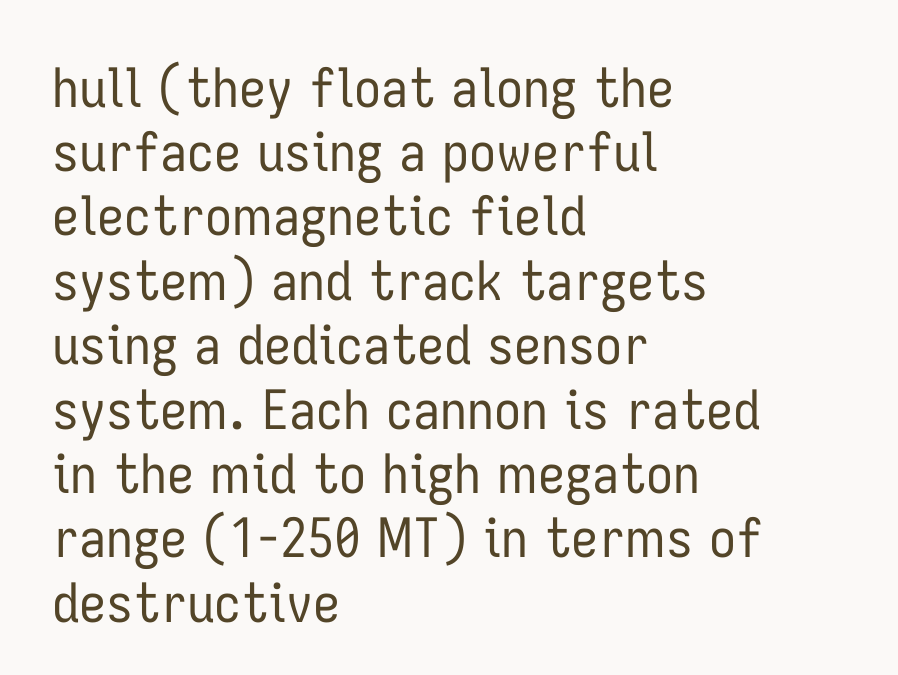hull (they float along the surface using a powerful electromagnetic field system) and track targets using a dedicated sensor system. Each cannon is rated in the mid to high megaton range (1-250 MT) in terms of destructive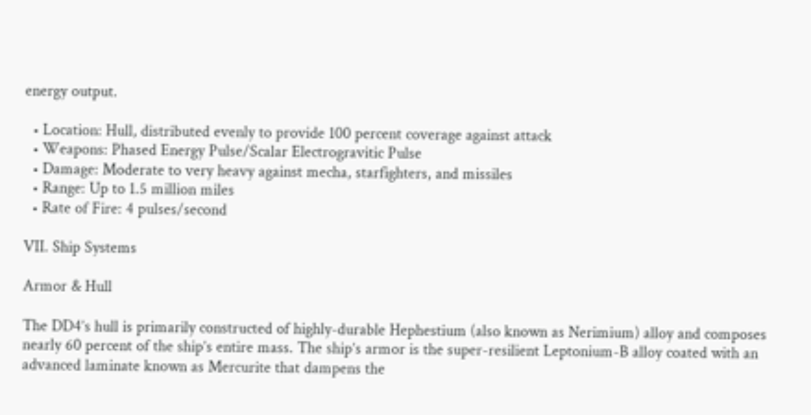energy output.

  • Location: Hull, distributed evenly to provide 100 percent coverage against attack
  • Weapons: Phased Energy Pulse/Scalar Electrogravitic Pulse
  • Damage: Moderate to very heavy against mecha, starfighters, and missiles
  • Range: Up to 1.5 million miles
  • Rate of Fire: 4 pulses/second

VII. Ship Systems

Armor & Hull

The DD4’s hull is primarily constructed of highly-durable Hephestium (also known as Nerimium) alloy and composes nearly 60 percent of the ship’s entire mass. The ship’s armor is the super-resilient Leptonium-B alloy coated with an advanced laminate known as Mercurite that dampens the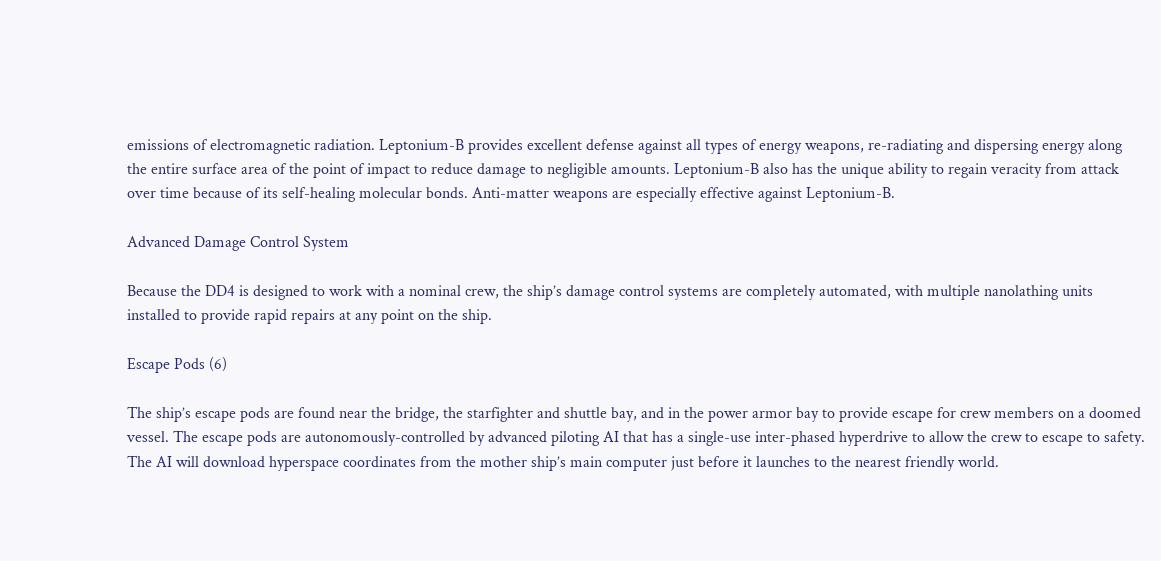emissions of electromagnetic radiation. Leptonium-B provides excellent defense against all types of energy weapons, re-radiating and dispersing energy along the entire surface area of the point of impact to reduce damage to negligible amounts. Leptonium-B also has the unique ability to regain veracity from attack over time because of its self-healing molecular bonds. Anti-matter weapons are especially effective against Leptonium-B.

Advanced Damage Control System

Because the DD4 is designed to work with a nominal crew, the ship’s damage control systems are completely automated, with multiple nanolathing units installed to provide rapid repairs at any point on the ship.

Escape Pods (6)

The ship’s escape pods are found near the bridge, the starfighter and shuttle bay, and in the power armor bay to provide escape for crew members on a doomed vessel. The escape pods are autonomously-controlled by advanced piloting AI that has a single-use inter-phased hyperdrive to allow the crew to escape to safety. The AI will download hyperspace coordinates from the mother ship’s main computer just before it launches to the nearest friendly world.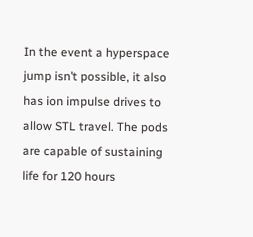In the event a hyperspace jump isn’t possible, it also has ion impulse drives to allow STL travel. The pods are capable of sustaining life for 120 hours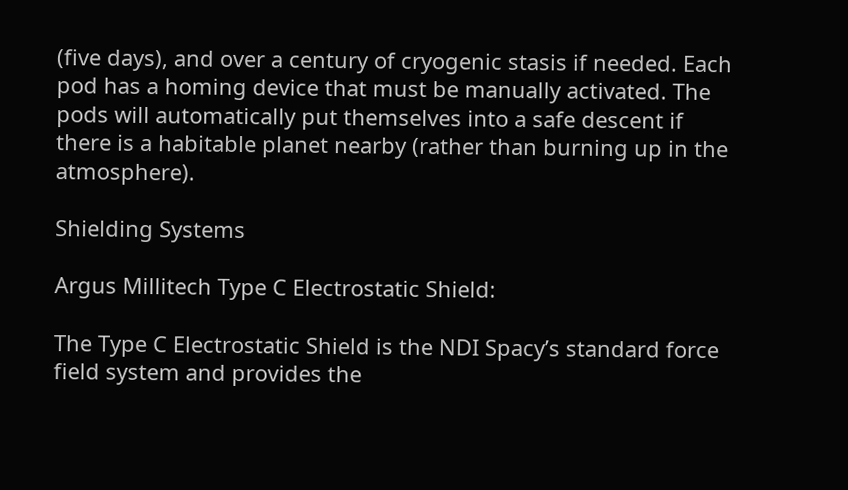(five days), and over a century of cryogenic stasis if needed. Each pod has a homing device that must be manually activated. The pods will automatically put themselves into a safe descent if there is a habitable planet nearby (rather than burning up in the atmosphere).

Shielding Systems

Argus Millitech Type C Electrostatic Shield:

The Type C Electrostatic Shield is the NDI Spacy’s standard force field system and provides the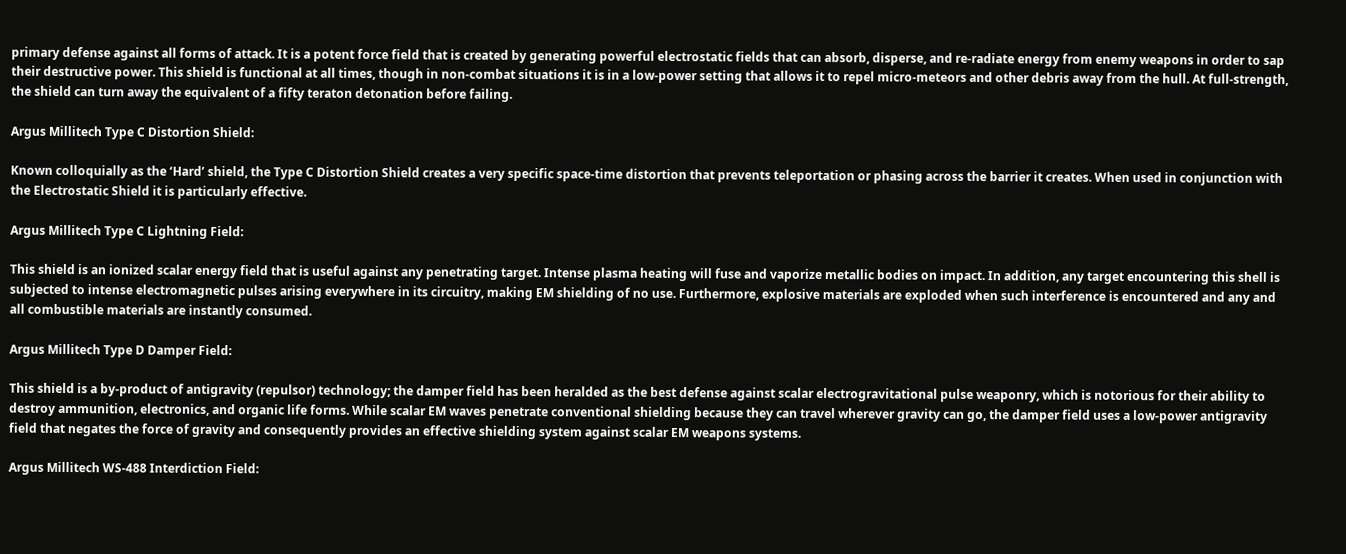primary defense against all forms of attack. It is a potent force field that is created by generating powerful electrostatic fields that can absorb, disperse, and re-radiate energy from enemy weapons in order to sap their destructive power. This shield is functional at all times, though in non-combat situations it is in a low-power setting that allows it to repel micro-meteors and other debris away from the hull. At full-strength, the shield can turn away the equivalent of a fifty teraton detonation before failing.

Argus Millitech Type C Distortion Shield:

Known colloquially as the ‘Hard’ shield, the Type C Distortion Shield creates a very specific space-time distortion that prevents teleportation or phasing across the barrier it creates. When used in conjunction with the Electrostatic Shield it is particularly effective.

Argus Millitech Type C Lightning Field:

This shield is an ionized scalar energy field that is useful against any penetrating target. Intense plasma heating will fuse and vaporize metallic bodies on impact. In addition, any target encountering this shell is subjected to intense electromagnetic pulses arising everywhere in its circuitry, making EM shielding of no use. Furthermore, explosive materials are exploded when such interference is encountered and any and all combustible materials are instantly consumed.

Argus Millitech Type D Damper Field:

This shield is a by-product of antigravity (repulsor) technology; the damper field has been heralded as the best defense against scalar electrogravitational pulse weaponry, which is notorious for their ability to destroy ammunition, electronics, and organic life forms. While scalar EM waves penetrate conventional shielding because they can travel wherever gravity can go, the damper field uses a low-power antigravity field that negates the force of gravity and consequently provides an effective shielding system against scalar EM weapons systems.

Argus Millitech WS-488 Interdiction Field: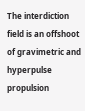The interdiction field is an offshoot of gravimetric and hyperpulse propulsion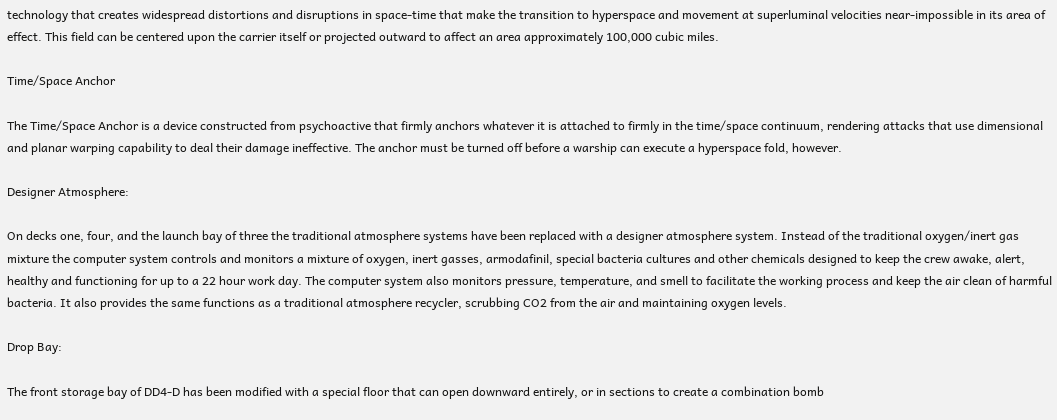technology that creates widespread distortions and disruptions in space-time that make the transition to hyperspace and movement at superluminal velocities near-impossible in its area of effect. This field can be centered upon the carrier itself or projected outward to affect an area approximately 100,000 cubic miles.

Time/Space Anchor

The Time/Space Anchor is a device constructed from psychoactive that firmly anchors whatever it is attached to firmly in the time/space continuum, rendering attacks that use dimensional and planar warping capability to deal their damage ineffective. The anchor must be turned off before a warship can execute a hyperspace fold, however.

Designer Atmosphere:

On decks one, four, and the launch bay of three the traditional atmosphere systems have been replaced with a designer atmosphere system. Instead of the traditional oxygen/inert gas mixture the computer system controls and monitors a mixture of oxygen, inert gasses, armodafinil, special bacteria cultures and other chemicals designed to keep the crew awake, alert, healthy and functioning for up to a 22 hour work day. The computer system also monitors pressure, temperature, and smell to facilitate the working process and keep the air clean of harmful bacteria. It also provides the same functions as a traditional atmosphere recycler, scrubbing CO2 from the air and maintaining oxygen levels.

Drop Bay:

The front storage bay of DD4-D has been modified with a special floor that can open downward entirely, or in sections to create a combination bomb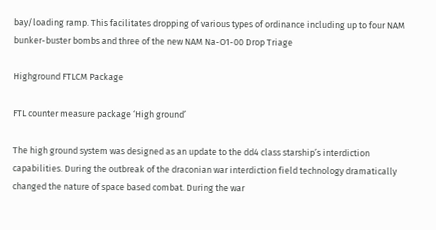bay/loading ramp. This facilitates dropping of various types of ordinance including up to four NAM bunker-buster bombs and three of the new NAM Na-O1-00 Drop Triage

Highground FTLCM Package

FTL counter measure package ‘High ground’

The high ground system was designed as an update to the dd4 class starship’s interdiction capabilities. During the outbreak of the draconian war interdiction field technology dramatically changed the nature of space based combat. During the war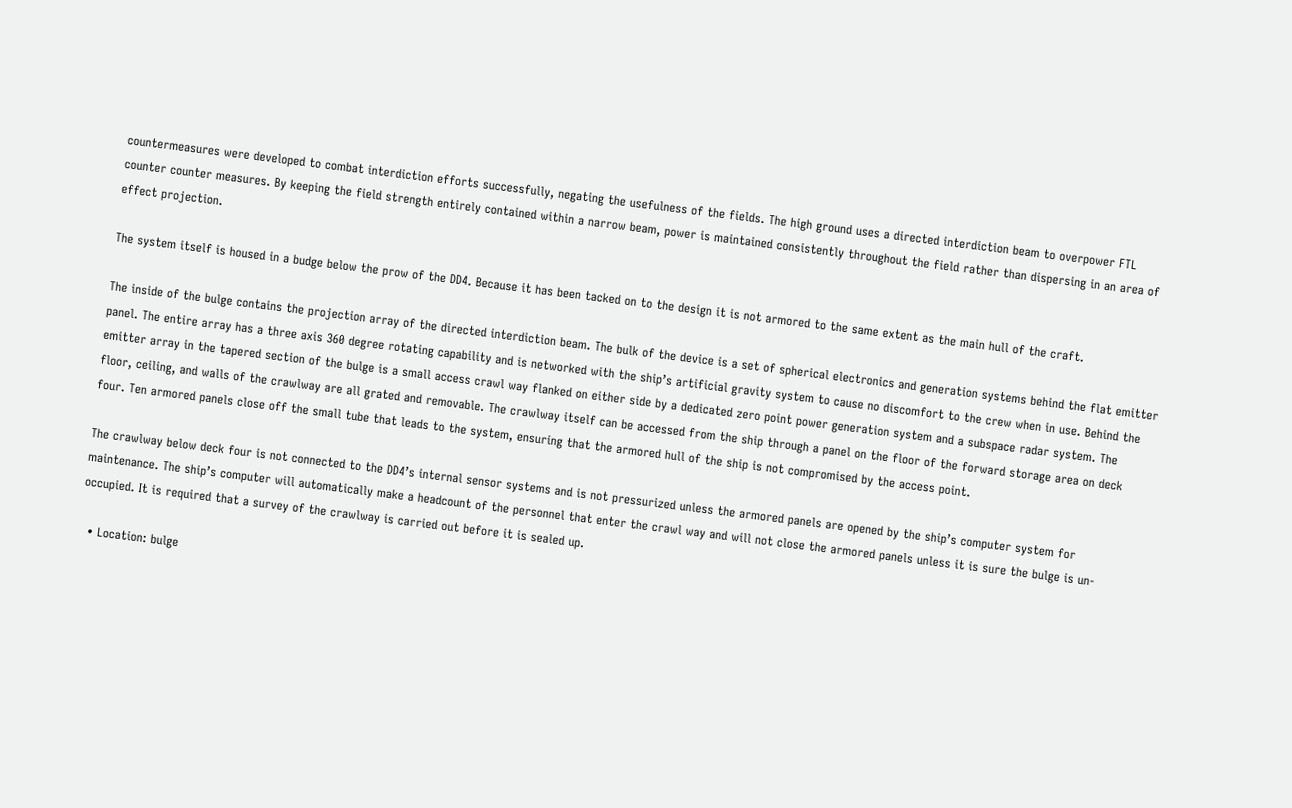countermeasures were developed to combat interdiction efforts successfully, negating the usefulness of the fields. The high ground uses a directed interdiction beam to overpower FTL counter counter measures. By keeping the field strength entirely contained within a narrow beam, power is maintained consistently throughout the field rather than dispersing in an area of effect projection.

The system itself is housed in a budge below the prow of the DD4. Because it has been tacked on to the design it is not armored to the same extent as the main hull of the craft.

The inside of the bulge contains the projection array of the directed interdiction beam. The bulk of the device is a set of spherical electronics and generation systems behind the flat emitter panel. The entire array has a three axis 360 degree rotating capability and is networked with the ship’s artificial gravity system to cause no discomfort to the crew when in use. Behind the emitter array in the tapered section of the bulge is a small access crawl way flanked on either side by a dedicated zero point power generation system and a subspace radar system. The floor, ceiling, and walls of the crawlway are all grated and removable. The crawlway itself can be accessed from the ship through a panel on the floor of the forward storage area on deck four. Ten armored panels close off the small tube that leads to the system, ensuring that the armored hull of the ship is not compromised by the access point.

The crawlway below deck four is not connected to the DD4’s internal sensor systems and is not pressurized unless the armored panels are opened by the ship’s computer system for maintenance. The ship’s computer will automatically make a headcount of the personnel that enter the crawl way and will not close the armored panels unless it is sure the bulge is un-occupied. It is required that a survey of the crawlway is carried out before it is sealed up.

  • Location: bulge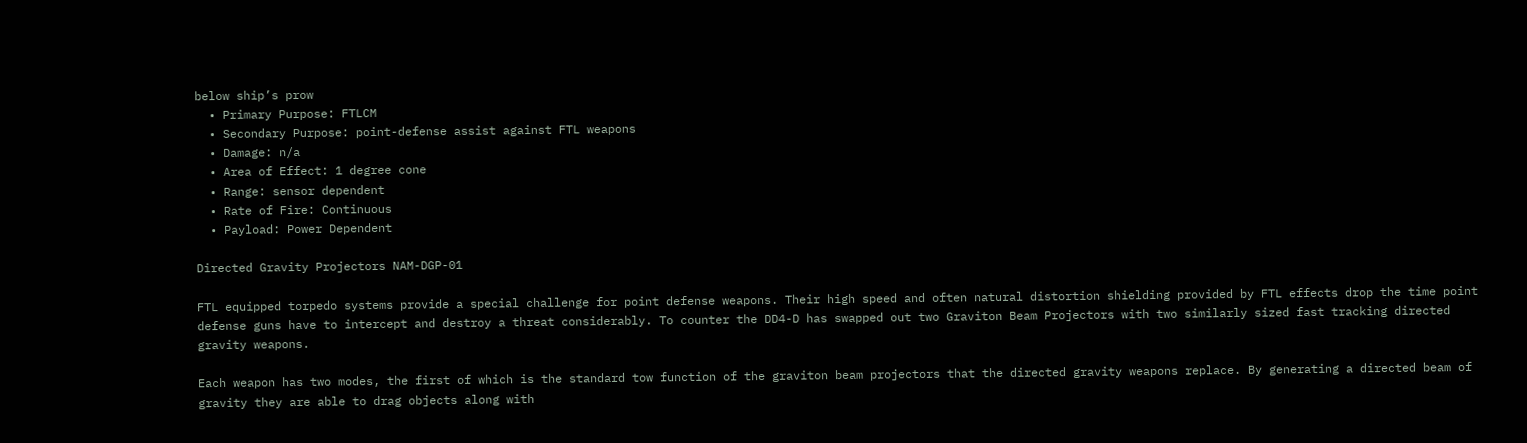below ship’s prow
  • Primary Purpose: FTLCM
  • Secondary Purpose: point-defense assist against FTL weapons
  • Damage: n/a
  • Area of Effect: 1 degree cone
  • Range: sensor dependent
  • Rate of Fire: Continuous
  • Payload: Power Dependent

Directed Gravity Projectors NAM-DGP-01

FTL equipped torpedo systems provide a special challenge for point defense weapons. Their high speed and often natural distortion shielding provided by FTL effects drop the time point defense guns have to intercept and destroy a threat considerably. To counter the DD4-D has swapped out two Graviton Beam Projectors with two similarly sized fast tracking directed gravity weapons.

Each weapon has two modes, the first of which is the standard tow function of the graviton beam projectors that the directed gravity weapons replace. By generating a directed beam of gravity they are able to drag objects along with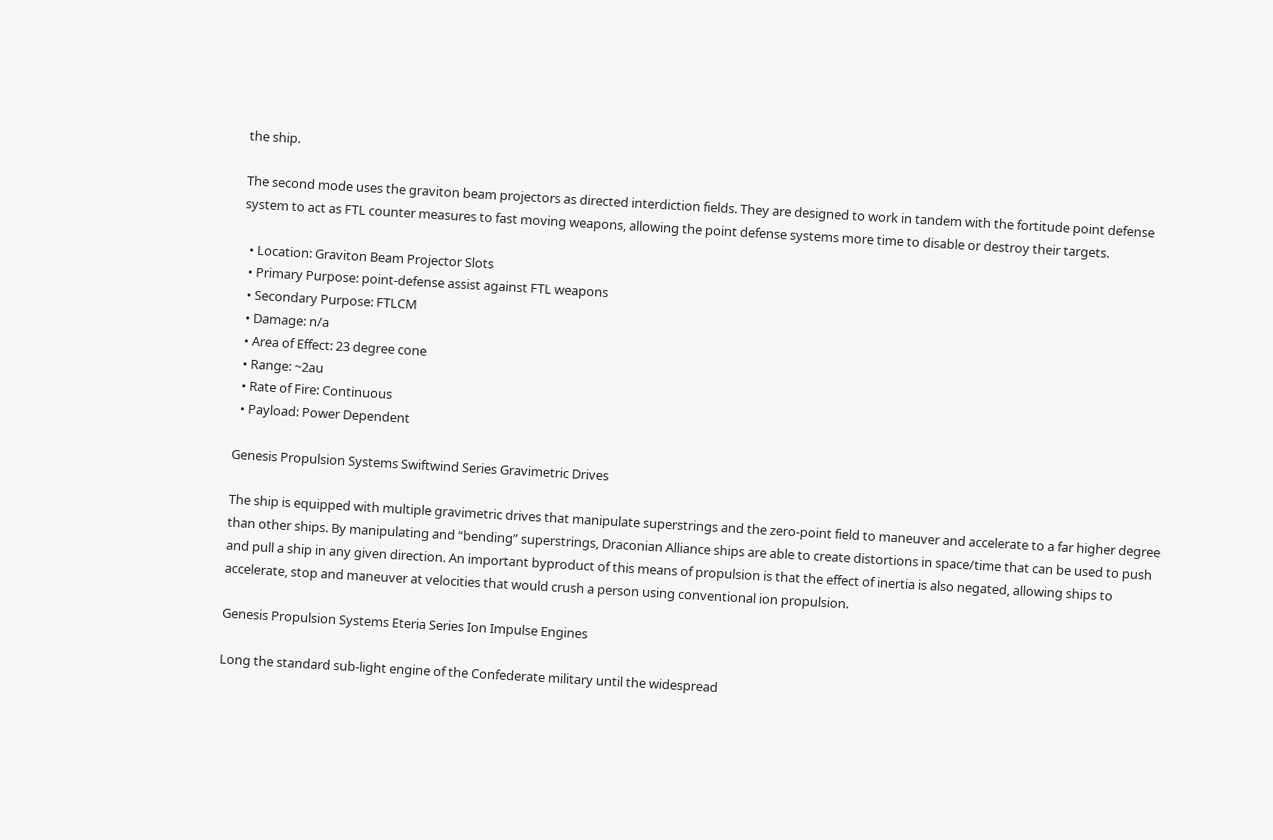the ship.

The second mode uses the graviton beam projectors as directed interdiction fields. They are designed to work in tandem with the fortitude point defense system to act as FTL counter measures to fast moving weapons, allowing the point defense systems more time to disable or destroy their targets.

  • Location: Graviton Beam Projector Slots
  • Primary Purpose: point-defense assist against FTL weapons
  • Secondary Purpose: FTLCM
  • Damage: n/a
  • Area of Effect: 23 degree cone
  • Range: ~2au
  • Rate of Fire: Continuous
  • Payload: Power Dependent

Genesis Propulsion Systems Swiftwind Series Gravimetric Drives

The ship is equipped with multiple gravimetric drives that manipulate superstrings and the zero-point field to maneuver and accelerate to a far higher degree than other ships. By manipulating and “bending” superstrings, Draconian Alliance ships are able to create distortions in space/time that can be used to push and pull a ship in any given direction. An important byproduct of this means of propulsion is that the effect of inertia is also negated, allowing ships to accelerate, stop and maneuver at velocities that would crush a person using conventional ion propulsion.

Genesis Propulsion Systems Eteria Series Ion Impulse Engines

Long the standard sub-light engine of the Confederate military until the widespread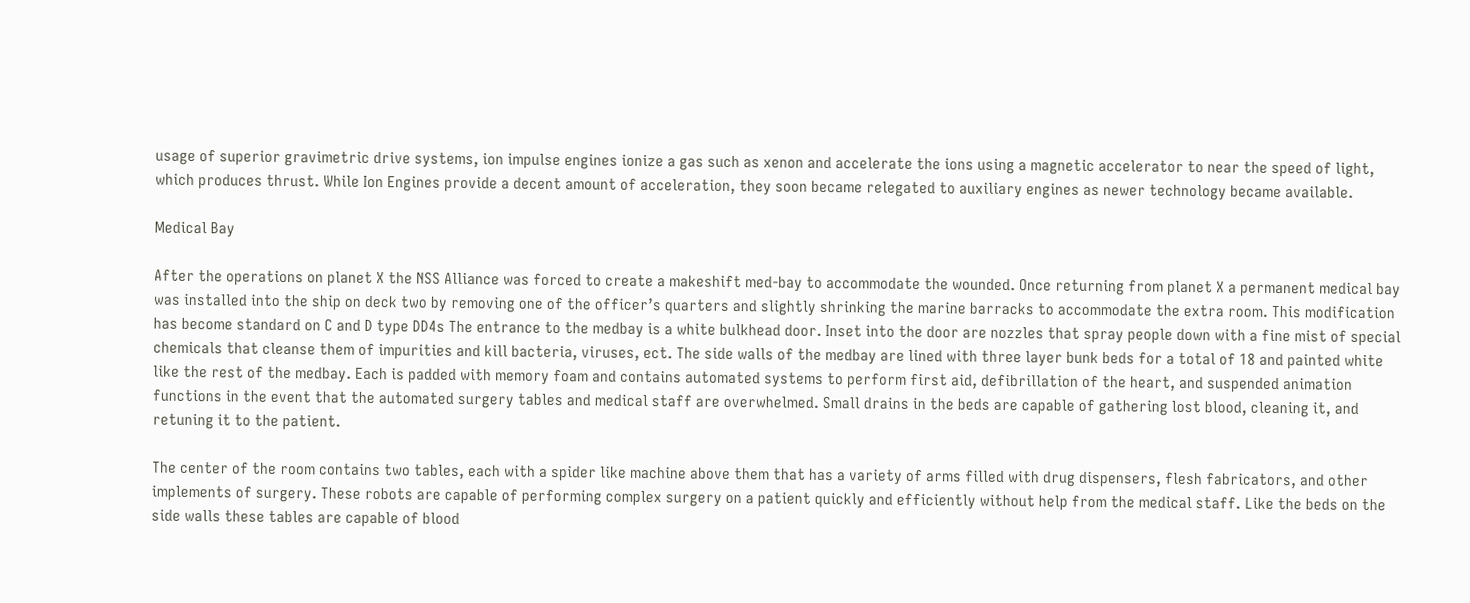usage of superior gravimetric drive systems, ion impulse engines ionize a gas such as xenon and accelerate the ions using a magnetic accelerator to near the speed of light, which produces thrust. While Ion Engines provide a decent amount of acceleration, they soon became relegated to auxiliary engines as newer technology became available.

Medical Bay

After the operations on planet X the NSS Alliance was forced to create a makeshift med-bay to accommodate the wounded. Once returning from planet X a permanent medical bay was installed into the ship on deck two by removing one of the officer’s quarters and slightly shrinking the marine barracks to accommodate the extra room. This modification has become standard on C and D type DD4s The entrance to the medbay is a white bulkhead door. Inset into the door are nozzles that spray people down with a fine mist of special chemicals that cleanse them of impurities and kill bacteria, viruses, ect. The side walls of the medbay are lined with three layer bunk beds for a total of 18 and painted white like the rest of the medbay. Each is padded with memory foam and contains automated systems to perform first aid, defibrillation of the heart, and suspended animation functions in the event that the automated surgery tables and medical staff are overwhelmed. Small drains in the beds are capable of gathering lost blood, cleaning it, and retuning it to the patient.

The center of the room contains two tables, each with a spider like machine above them that has a variety of arms filled with drug dispensers, flesh fabricators, and other implements of surgery. These robots are capable of performing complex surgery on a patient quickly and efficiently without help from the medical staff. Like the beds on the side walls these tables are capable of blood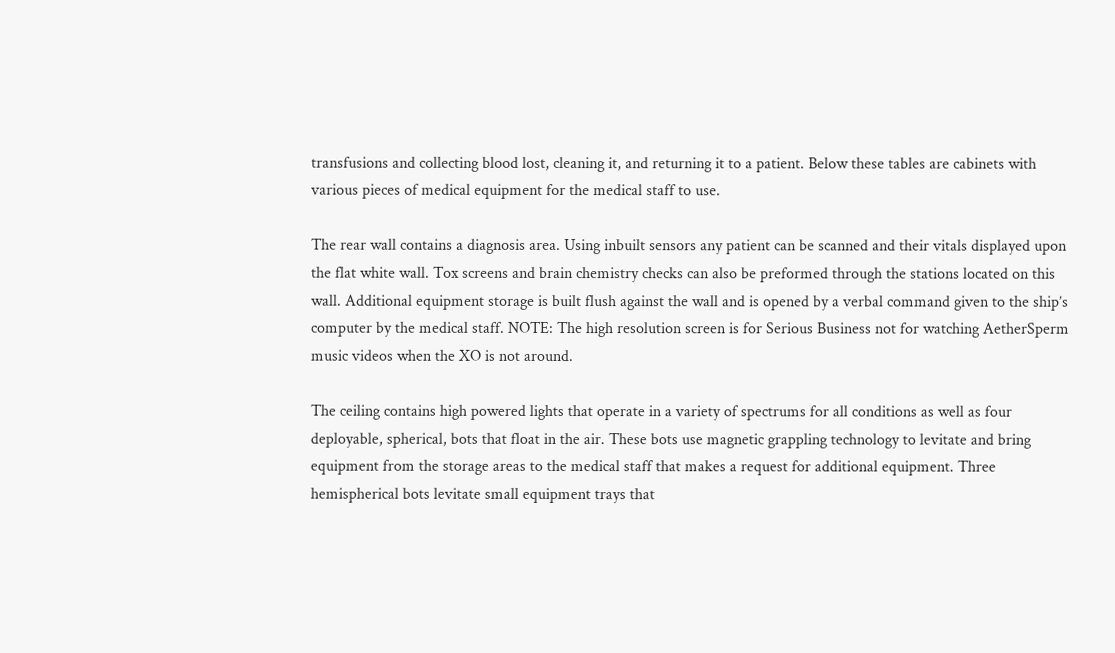transfusions and collecting blood lost, cleaning it, and returning it to a patient. Below these tables are cabinets with various pieces of medical equipment for the medical staff to use.

The rear wall contains a diagnosis area. Using inbuilt sensors any patient can be scanned and their vitals displayed upon the flat white wall. Tox screens and brain chemistry checks can also be preformed through the stations located on this wall. Additional equipment storage is built flush against the wall and is opened by a verbal command given to the ship’s computer by the medical staff. NOTE: The high resolution screen is for Serious Business not for watching AetherSperm music videos when the XO is not around.

The ceiling contains high powered lights that operate in a variety of spectrums for all conditions as well as four deployable, spherical, bots that float in the air. These bots use magnetic grappling technology to levitate and bring equipment from the storage areas to the medical staff that makes a request for additional equipment. Three hemispherical bots levitate small equipment trays that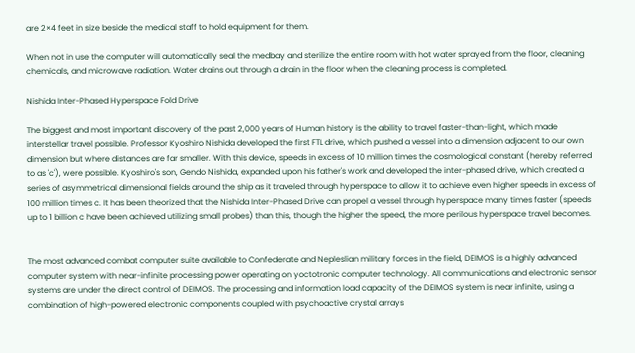are 2×4 feet in size beside the medical staff to hold equipment for them.

When not in use the computer will automatically seal the medbay and sterilize the entire room with hot water sprayed from the floor, cleaning chemicals, and microwave radiation. Water drains out through a drain in the floor when the cleaning process is completed.

Nishida Inter-Phased Hyperspace Fold Drive

The biggest and most important discovery of the past 2,000 years of Human history is the ability to travel faster-than-light, which made interstellar travel possible. Professor Kyoshiro Nishida developed the first FTL drive, which pushed a vessel into a dimension adjacent to our own dimension but where distances are far smaller. With this device, speeds in excess of 10 million times the cosmological constant (hereby referred to as 'c'), were possible. Kyoshiro's son, Gendo Nishida, expanded upon his father's work and developed the inter-phased drive, which created a series of asymmetrical dimensional fields around the ship as it traveled through hyperspace to allow it to achieve even higher speeds in excess of 100 million times c. It has been theorized that the Nishida Inter-Phased Drive can propel a vessel through hyperspace many times faster (speeds up to 1 billion c have been achieved utilizing small probes) than this, though the higher the speed, the more perilous hyperspace travel becomes.


The most advanced combat computer suite available to Confederate and Nepleslian military forces in the field, DEIMOS is a highly advanced computer system with near-infinite processing power operating on yoctotronic computer technology. All communications and electronic sensor systems are under the direct control of DEIMOS. The processing and information load capacity of the DEIMOS system is near infinite, using a combination of high-powered electronic components coupled with psychoactive crystal arrays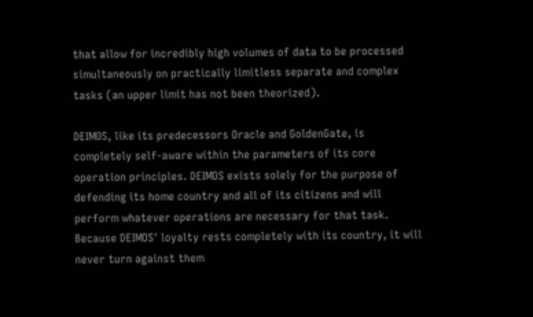that allow for incredibly high volumes of data to be processed simultaneously on practically limitless separate and complex tasks (an upper limit has not been theorized).

DEIMOS, like its predecessors Oracle and GoldenGate, is completely self-aware within the parameters of its core operation principles. DEIMOS exists solely for the purpose of defending its home country and all of its citizens and will perform whatever operations are necessary for that task. Because DEIMOS' loyalty rests completely with its country, it will never turn against them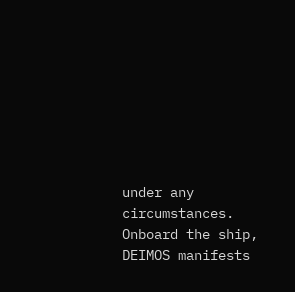under any circumstances. Onboard the ship, DEIMOS manifests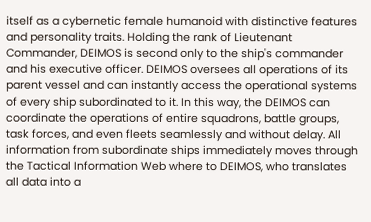itself as a cybernetic female humanoid with distinctive features and personality traits. Holding the rank of Lieutenant Commander, DEIMOS is second only to the ship's commander and his executive officer. DEIMOS oversees all operations of its parent vessel and can instantly access the operational systems of every ship subordinated to it. In this way, the DEIMOS can coordinate the operations of entire squadrons, battle groups, task forces, and even fleets seamlessly and without delay. All information from subordinate ships immediately moves through the Tactical Information Web where to DEIMOS, who translates all data into a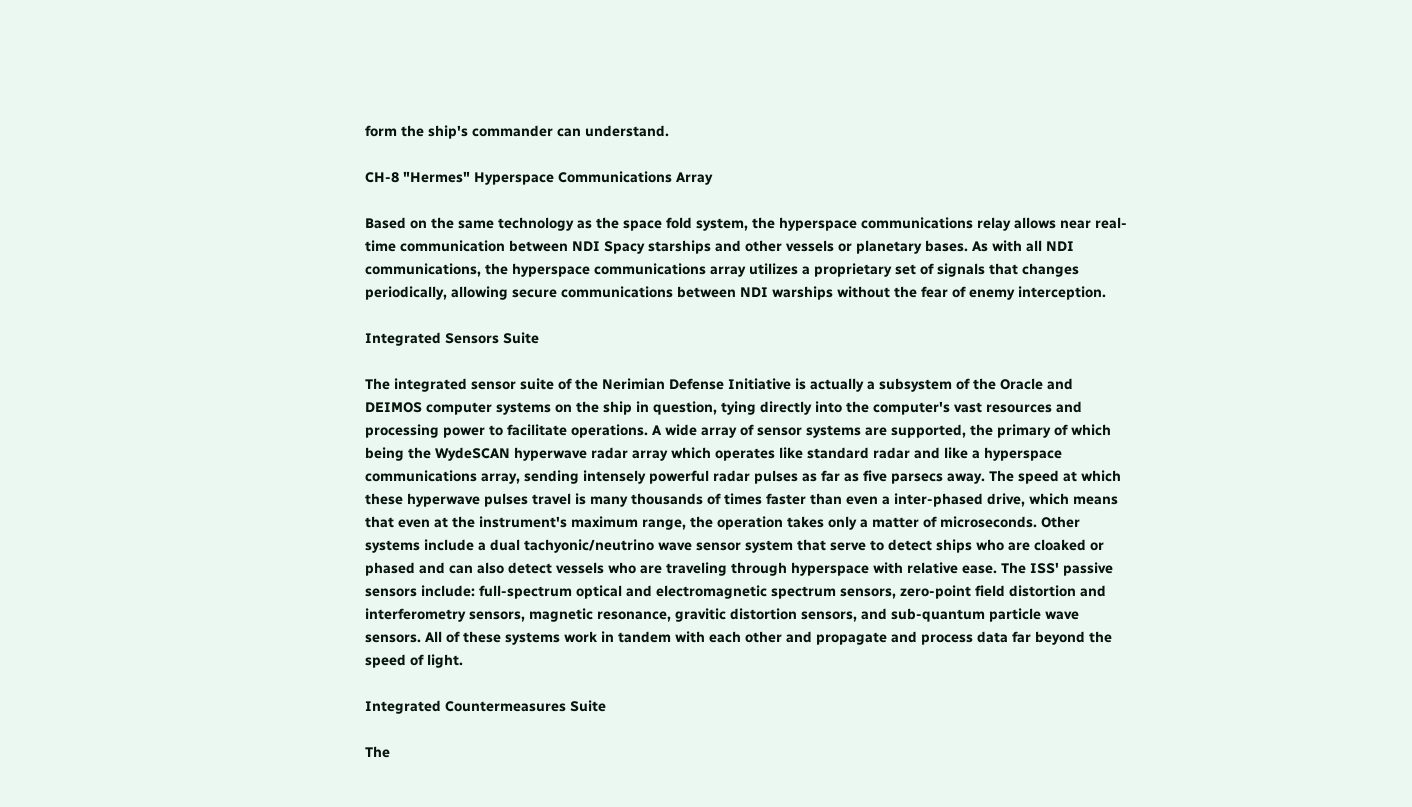form the ship's commander can understand.

CH-8 "Hermes" Hyperspace Communications Array

Based on the same technology as the space fold system, the hyperspace communications relay allows near real-time communication between NDI Spacy starships and other vessels or planetary bases. As with all NDI communications, the hyperspace communications array utilizes a proprietary set of signals that changes periodically, allowing secure communications between NDI warships without the fear of enemy interception.

Integrated Sensors Suite

The integrated sensor suite of the Nerimian Defense Initiative is actually a subsystem of the Oracle and DEIMOS computer systems on the ship in question, tying directly into the computer's vast resources and processing power to facilitate operations. A wide array of sensor systems are supported, the primary of which being the WydeSCAN hyperwave radar array which operates like standard radar and like a hyperspace communications array, sending intensely powerful radar pulses as far as five parsecs away. The speed at which these hyperwave pulses travel is many thousands of times faster than even a inter-phased drive, which means that even at the instrument's maximum range, the operation takes only a matter of microseconds. Other systems include a dual tachyonic/neutrino wave sensor system that serve to detect ships who are cloaked or phased and can also detect vessels who are traveling through hyperspace with relative ease. The ISS' passive sensors include: full-spectrum optical and electromagnetic spectrum sensors, zero-point field distortion and interferometry sensors, magnetic resonance, gravitic distortion sensors, and sub-quantum particle wave sensors. All of these systems work in tandem with each other and propagate and process data far beyond the speed of light.

Integrated Countermeasures Suite

The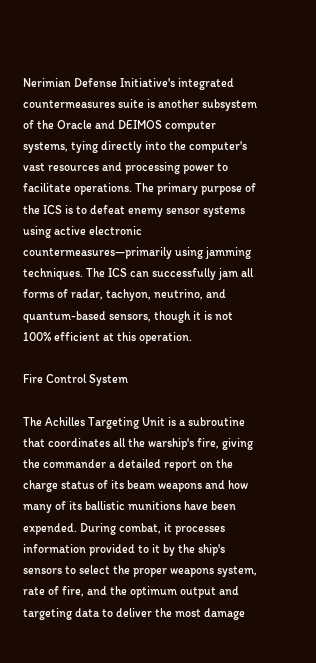Nerimian Defense Initiative's integrated countermeasures suite is another subsystem of the Oracle and DEIMOS computer systems, tying directly into the computer's vast resources and processing power to facilitate operations. The primary purpose of the ICS is to defeat enemy sensor systems using active electronic countermeasures—primarily using jamming techniques. The ICS can successfully jam all forms of radar, tachyon, neutrino, and quantum-based sensors, though it is not 100% efficient at this operation.

Fire Control System

The Achilles Targeting Unit is a subroutine that coordinates all the warship's fire, giving the commander a detailed report on the charge status of its beam weapons and how many of its ballistic munitions have been expended. During combat, it processes information provided to it by the ship's sensors to select the proper weapons system, rate of fire, and the optimum output and targeting data to deliver the most damage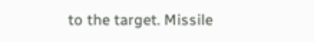to the target. Missile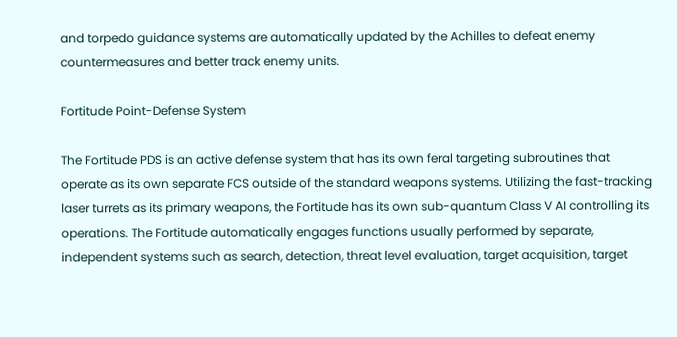and torpedo guidance systems are automatically updated by the Achilles to defeat enemy countermeasures and better track enemy units.

Fortitude Point-Defense System

The Fortitude PDS is an active defense system that has its own feral targeting subroutines that operate as its own separate FCS outside of the standard weapons systems. Utilizing the fast-tracking laser turrets as its primary weapons, the Fortitude has its own sub-quantum Class V AI controlling its operations. The Fortitude automatically engages functions usually performed by separate, independent systems such as search, detection, threat level evaluation, target acquisition, target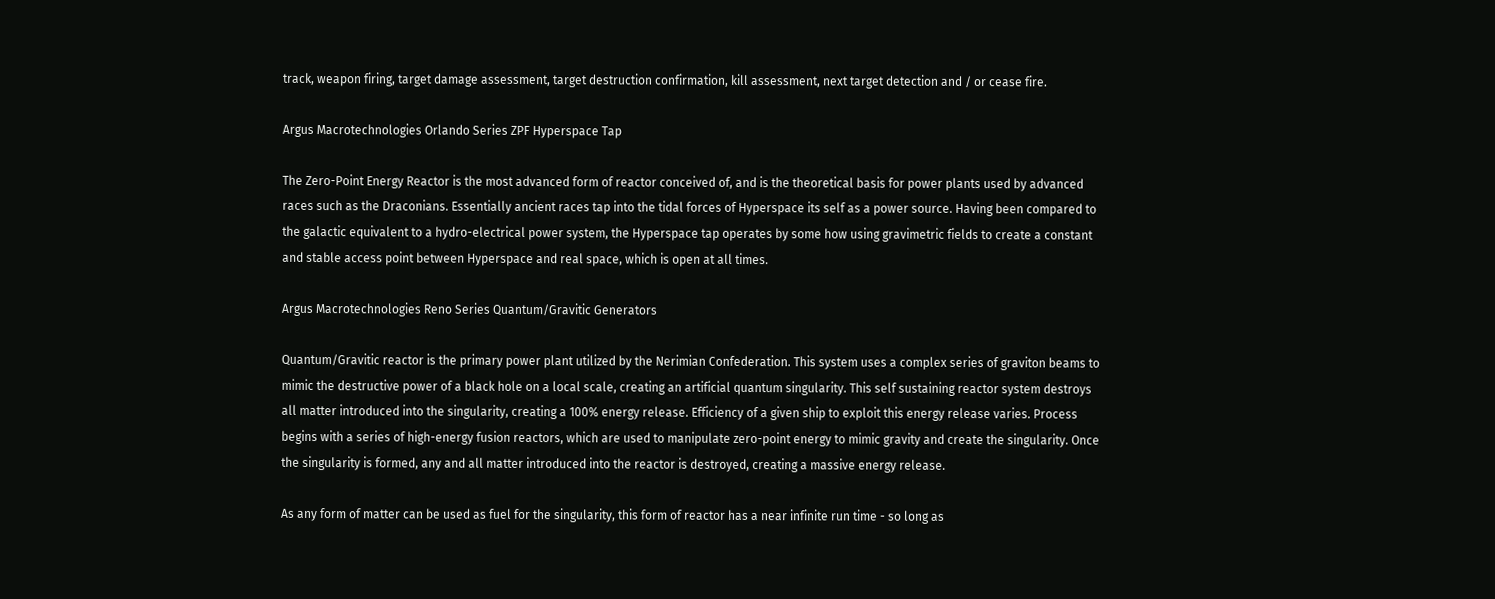track, weapon firing, target damage assessment, target destruction confirmation, kill assessment, next target detection and / or cease fire.

Argus Macrotechnologies Orlando Series ZPF Hyperspace Tap

The Zero-Point Energy Reactor is the most advanced form of reactor conceived of, and is the theoretical basis for power plants used by advanced races such as the Draconians. Essentially ancient races tap into the tidal forces of Hyperspace its self as a power source. Having been compared to the galactic equivalent to a hydro-electrical power system, the Hyperspace tap operates by some how using gravimetric fields to create a constant and stable access point between Hyperspace and real space, which is open at all times.

Argus Macrotechnologies Reno Series Quantum/Gravitic Generators

Quantum/Gravitic reactor is the primary power plant utilized by the Nerimian Confederation. This system uses a complex series of graviton beams to mimic the destructive power of a black hole on a local scale, creating an artificial quantum singularity. This self sustaining reactor system destroys all matter introduced into the singularity, creating a 100% energy release. Efficiency of a given ship to exploit this energy release varies. Process begins with a series of high-energy fusion reactors, which are used to manipulate zero-point energy to mimic gravity and create the singularity. Once the singularity is formed, any and all matter introduced into the reactor is destroyed, creating a massive energy release.

As any form of matter can be used as fuel for the singularity, this form of reactor has a near infinite run time - so long as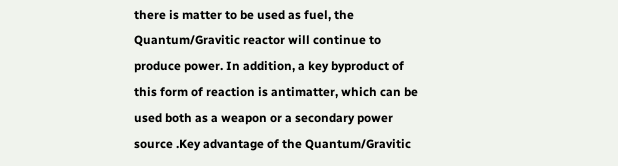there is matter to be used as fuel, the Quantum/Gravitic reactor will continue to produce power. In addition, a key byproduct of this form of reaction is antimatter, which can be used both as a weapon or a secondary power source .Key advantage of the Quantum/Gravitic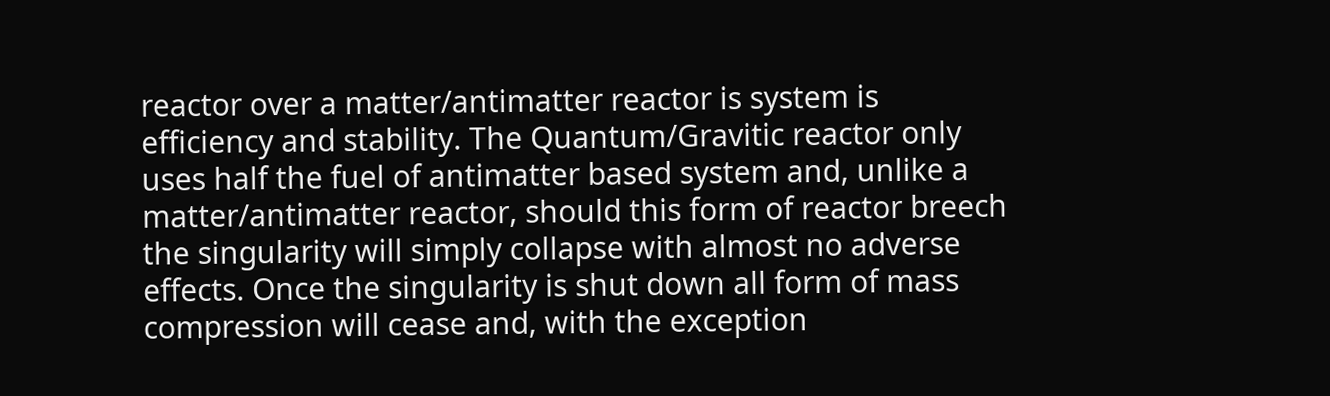reactor over a matter/antimatter reactor is system is efficiency and stability. The Quantum/Gravitic reactor only uses half the fuel of antimatter based system and, unlike a matter/antimatter reactor, should this form of reactor breech the singularity will simply collapse with almost no adverse effects. Once the singularity is shut down all form of mass compression will cease and, with the exception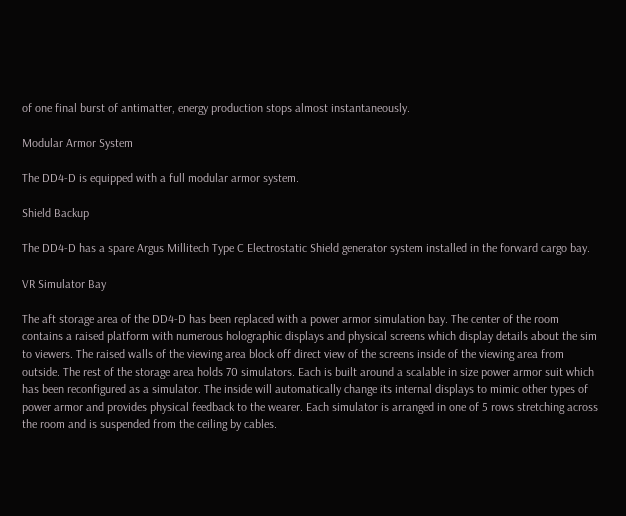of one final burst of antimatter, energy production stops almost instantaneously.

Modular Armor System

The DD4-D is equipped with a full modular armor system.

Shield Backup

The DD4-D has a spare Argus Millitech Type C Electrostatic Shield generator system installed in the forward cargo bay.

VR Simulator Bay

The aft storage area of the DD4-D has been replaced with a power armor simulation bay. The center of the room contains a raised platform with numerous holographic displays and physical screens which display details about the sim to viewers. The raised walls of the viewing area block off direct view of the screens inside of the viewing area from outside. The rest of the storage area holds 70 simulators. Each is built around a scalable in size power armor suit which has been reconfigured as a simulator. The inside will automatically change its internal displays to mimic other types of power armor and provides physical feedback to the wearer. Each simulator is arranged in one of 5 rows stretching across the room and is suspended from the ceiling by cables.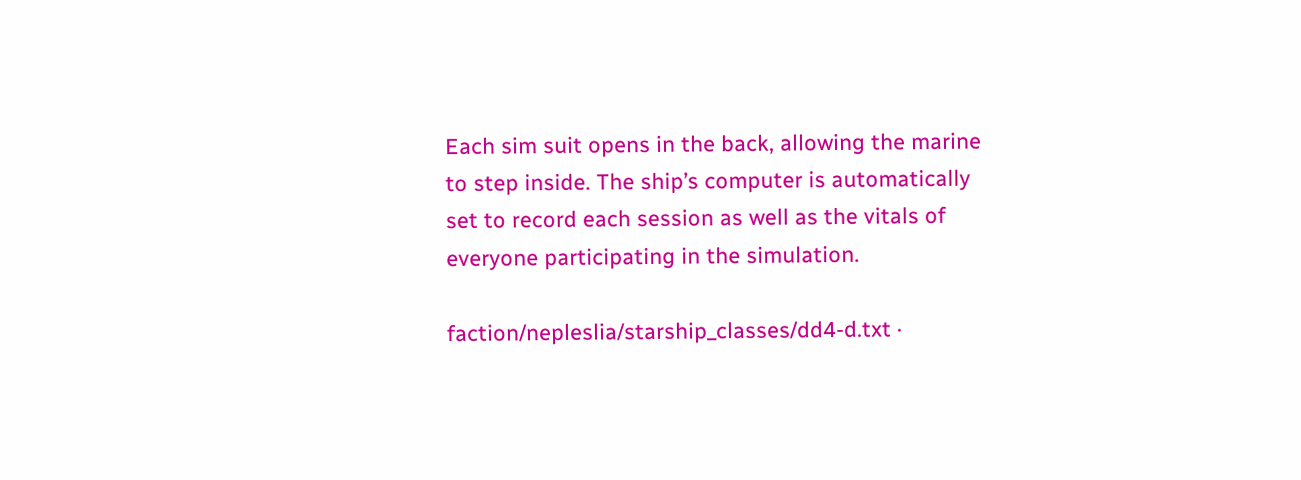Each sim suit opens in the back, allowing the marine to step inside. The ship’s computer is automatically set to record each session as well as the vitals of everyone participating in the simulation.

faction/nepleslia/starship_classes/dd4-d.txt ·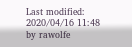Last modified: 2020/04/16 11:48 by rawolfe